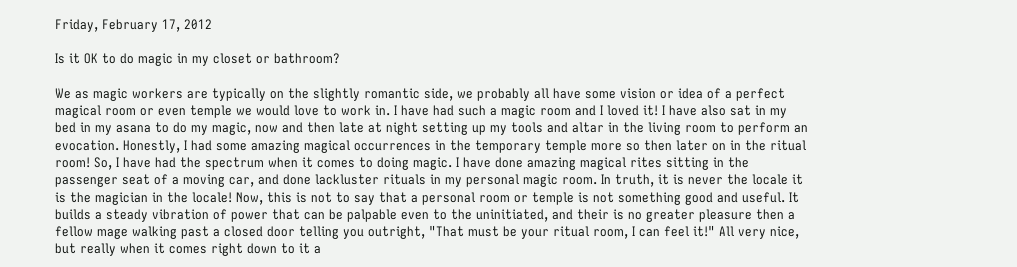Friday, February 17, 2012

Is it OK to do magic in my closet or bathroom?

We as magic workers are typically on the slightly romantic side, we probably all have some vision or idea of a perfect magical room or even temple we would love to work in. I have had such a magic room and I loved it! I have also sat in my bed in my asana to do my magic, now and then late at night setting up my tools and altar in the living room to perform an evocation. Honestly, I had some amazing magical occurrences in the temporary temple more so then later on in the ritual room! So, I have had the spectrum when it comes to doing magic. I have done amazing magical rites sitting in the passenger seat of a moving car, and done lackluster rituals in my personal magic room. In truth, it is never the locale it is the magician in the locale! Now, this is not to say that a personal room or temple is not something good and useful. It builds a steady vibration of power that can be palpable even to the uninitiated, and their is no greater pleasure then a fellow mage walking past a closed door telling you outright, "That must be your ritual room, I can feel it!" All very nice, but really when it comes right down to it a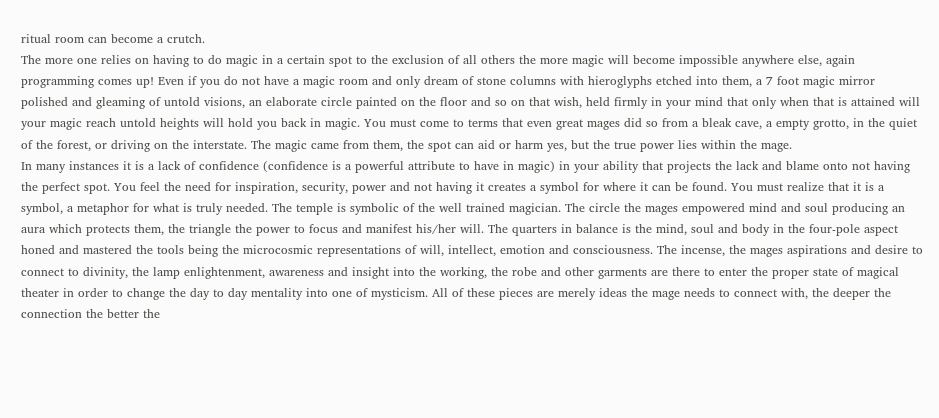ritual room can become a crutch.
The more one relies on having to do magic in a certain spot to the exclusion of all others the more magic will become impossible anywhere else, again programming comes up! Even if you do not have a magic room and only dream of stone columns with hieroglyphs etched into them, a 7 foot magic mirror polished and gleaming of untold visions, an elaborate circle painted on the floor and so on that wish, held firmly in your mind that only when that is attained will your magic reach untold heights will hold you back in magic. You must come to terms that even great mages did so from a bleak cave, a empty grotto, in the quiet of the forest, or driving on the interstate. The magic came from them, the spot can aid or harm yes, but the true power lies within the mage.
In many instances it is a lack of confidence (confidence is a powerful attribute to have in magic) in your ability that projects the lack and blame onto not having the perfect spot. You feel the need for inspiration, security, power and not having it creates a symbol for where it can be found. You must realize that it is a symbol, a metaphor for what is truly needed. The temple is symbolic of the well trained magician. The circle the mages empowered mind and soul producing an aura which protects them, the triangle the power to focus and manifest his/her will. The quarters in balance is the mind, soul and body in the four-pole aspect honed and mastered the tools being the microcosmic representations of will, intellect, emotion and consciousness. The incense, the mages aspirations and desire to connect to divinity, the lamp enlightenment, awareness and insight into the working, the robe and other garments are there to enter the proper state of magical theater in order to change the day to day mentality into one of mysticism. All of these pieces are merely ideas the mage needs to connect with, the deeper the connection the better the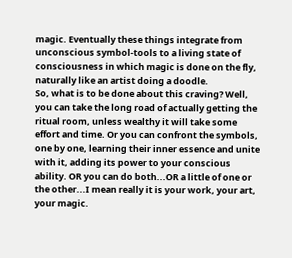magic. Eventually these things integrate from unconscious symbol-tools to a living state of consciousness in which magic is done on the fly, naturally like an artist doing a doodle.
So, what is to be done about this craving? Well, you can take the long road of actually getting the ritual room, unless wealthy it will take some effort and time. Or you can confront the symbols, one by one, learning their inner essence and unite with it, adding its power to your conscious ability. OR you can do both...OR a little of one or the other...I mean really it is your work, your art, your magic.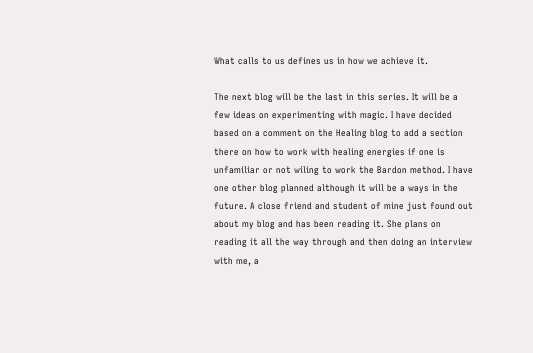What calls to us defines us in how we achieve it.

The next blog will be the last in this series. It will be a few ideas on experimenting with magic. I have decided based on a comment on the Healing blog to add a section there on how to work with healing energies if one is unfamiliar or not wiling to work the Bardon method. I have one other blog planned although it will be a ways in the future. A close friend and student of mine just found out about my blog and has been reading it. She plans on reading it all the way through and then doing an interview with me, a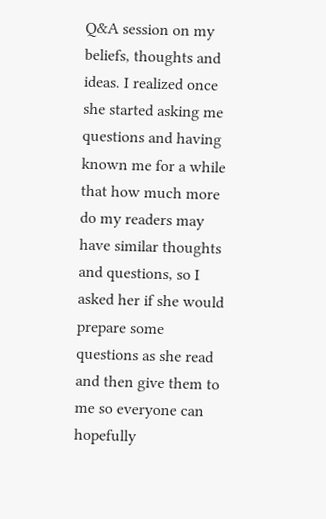Q&A session on my beliefs, thoughts and ideas. I realized once she started asking me questions and having known me for a while that how much more do my readers may have similar thoughts and questions, so I asked her if she would prepare some questions as she read and then give them to me so everyone can hopefully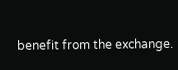benefit from the exchange.